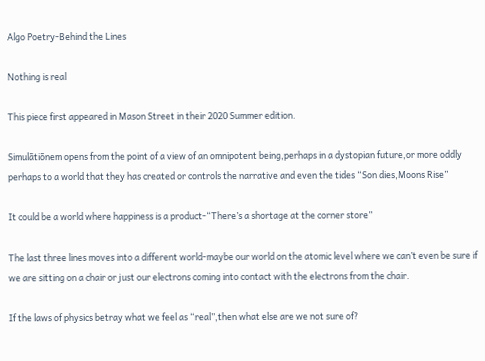Algo Poetry-Behind the Lines

Nothing is real

This piece first appeared in Mason Street in their 2020 Summer edition.

Simulātiōnem opens from the point of a view of an omnipotent being,perhaps in a dystopian future,or more oddly perhaps to a world that they has created or controls the narrative and even the tides “Son dies,Moons Rise”

It could be a world where happiness is a product-“There’s a shortage at the corner store”

The last three lines moves into a different world-maybe our world on the atomic level where we can’t even be sure if we are sitting on a chair or just our electrons coming into contact with the electrons from the chair.

If the laws of physics betray what we feel as “real”,then what else are we not sure of?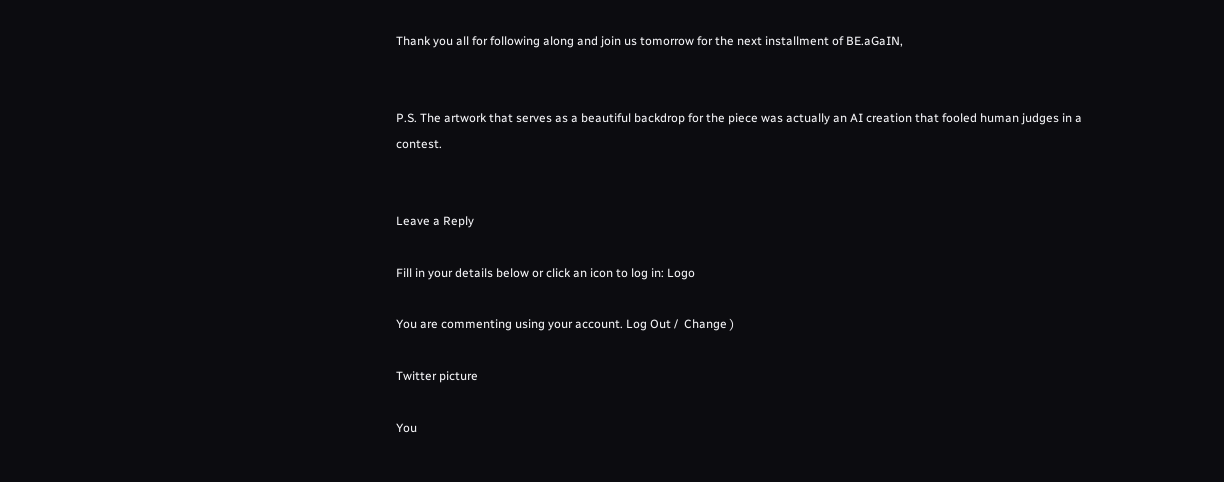Thank you all for following along and join us tomorrow for the next installment of BE.aGaIN,


P.S. The artwork that serves as a beautiful backdrop for the piece was actually an AI creation that fooled human judges in a contest.


Leave a Reply

Fill in your details below or click an icon to log in: Logo

You are commenting using your account. Log Out /  Change )

Twitter picture

You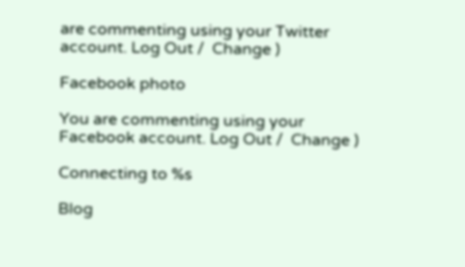are commenting using your Twitter account. Log Out /  Change )

Facebook photo

You are commenting using your Facebook account. Log Out /  Change )

Connecting to %s

Blog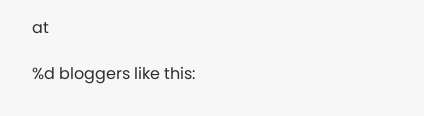at

%d bloggers like this: